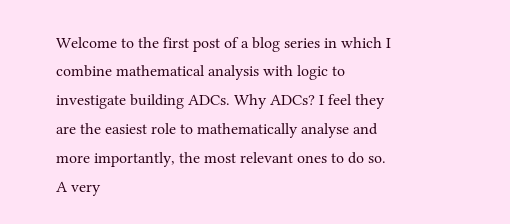Welcome to the first post of a blog series in which I combine mathematical analysis with logic to investigate building ADCs. Why ADCs? I feel they are the easiest role to mathematically analyse and more importantly, the most relevant ones to do so. A very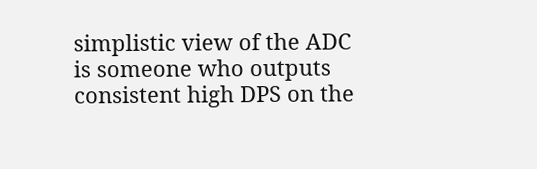simplistic view of the ADC is someone who outputs consistent high DPS on the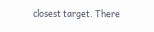closest target. There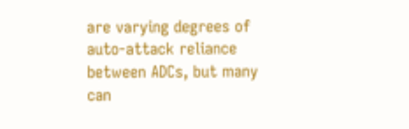are varying degrees of auto-attack reliance between ADCs, but many can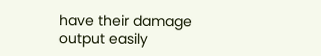have their damage output easily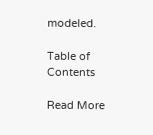modeled.

Table of Contents

Read More